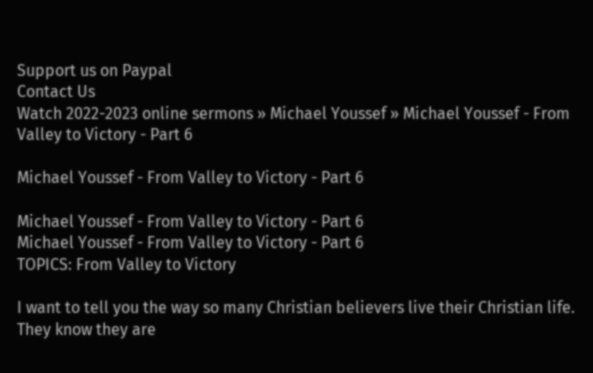Support us on Paypal
Contact Us
Watch 2022-2023 online sermons » Michael Youssef » Michael Youssef - From Valley to Victory - Part 6

Michael Youssef - From Valley to Victory - Part 6

Michael Youssef - From Valley to Victory - Part 6
Michael Youssef - From Valley to Victory - Part 6
TOPICS: From Valley to Victory

I want to tell you the way so many Christian believers live their Christian life. They know they are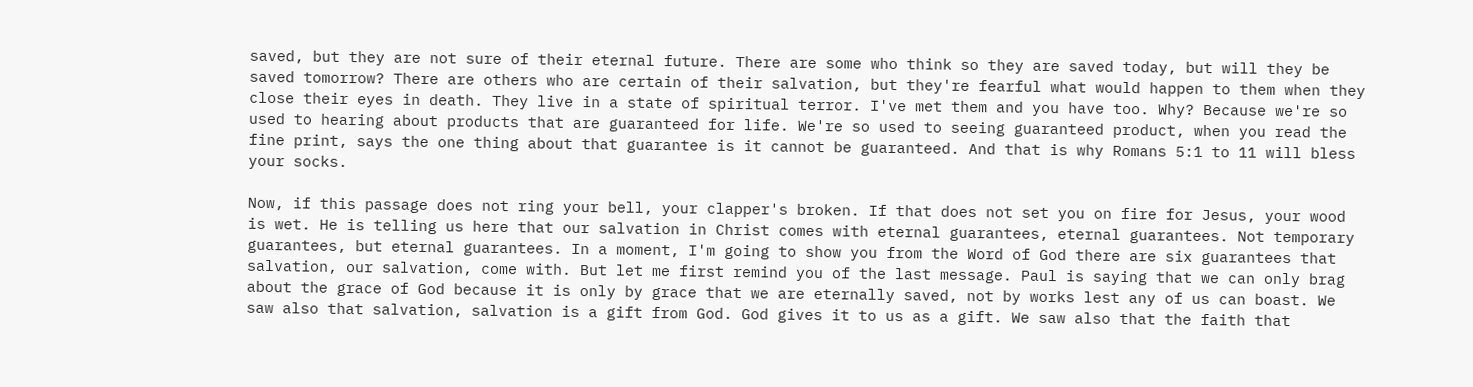saved, but they are not sure of their eternal future. There are some who think so they are saved today, but will they be saved tomorrow? There are others who are certain of their salvation, but they're fearful what would happen to them when they close their eyes in death. They live in a state of spiritual terror. I've met them and you have too. Why? Because we're so used to hearing about products that are guaranteed for life. We're so used to seeing guaranteed product, when you read the fine print, says the one thing about that guarantee is it cannot be guaranteed. And that is why Romans 5:1 to 11 will bless your socks.

Now, if this passage does not ring your bell, your clapper's broken. If that does not set you on fire for Jesus, your wood is wet. He is telling us here that our salvation in Christ comes with eternal guarantees, eternal guarantees. Not temporary guarantees, but eternal guarantees. In a moment, I'm going to show you from the Word of God there are six guarantees that salvation, our salvation, come with. But let me first remind you of the last message. Paul is saying that we can only brag about the grace of God because it is only by grace that we are eternally saved, not by works lest any of us can boast. We saw also that salvation, salvation is a gift from God. God gives it to us as a gift. We saw also that the faith that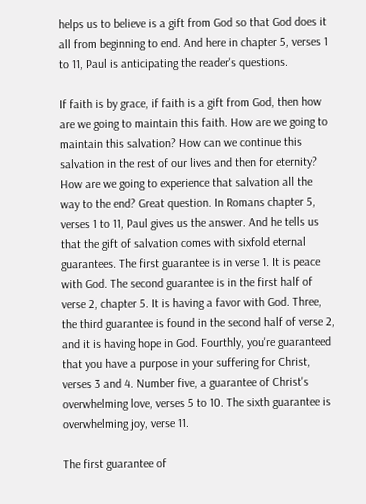helps us to believe is a gift from God so that God does it all from beginning to end. And here in chapter 5, verses 1 to 11, Paul is anticipating the reader's questions.

If faith is by grace, if faith is a gift from God, then how are we going to maintain this faith. How are we going to maintain this salvation? How can we continue this salvation in the rest of our lives and then for eternity? How are we going to experience that salvation all the way to the end? Great question. In Romans chapter 5, verses 1 to 11, Paul gives us the answer. And he tells us that the gift of salvation comes with sixfold eternal guarantees. The first guarantee is in verse 1. It is peace with God. The second guarantee is in the first half of verse 2, chapter 5. It is having a favor with God. Three, the third guarantee is found in the second half of verse 2, and it is having hope in God. Fourthly, you're guaranteed that you have a purpose in your suffering for Christ, verses 3 and 4. Number five, a guarantee of Christ's overwhelming love, verses 5 to 10. The sixth guarantee is overwhelming joy, verse 11.

The first guarantee of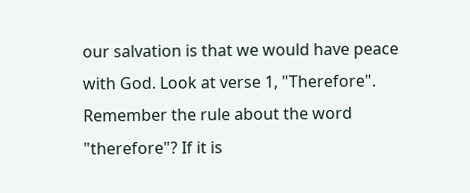our salvation is that we would have peace with God. Look at verse 1, "Therefore". Remember the rule about the word "therefore"? If it is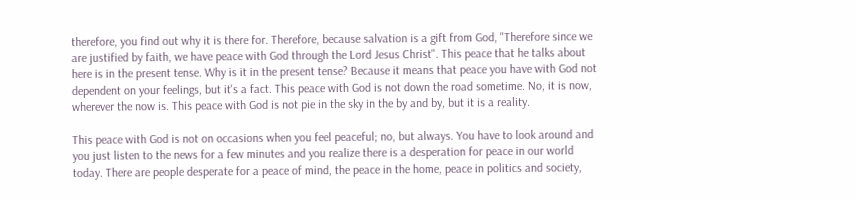therefore, you find out why it is there for. Therefore, because salvation is a gift from God, "Therefore since we are justified by faith, we have peace with God through the Lord Jesus Christ". This peace that he talks about here is in the present tense. Why is it in the present tense? Because it means that peace you have with God not dependent on your feelings, but it's a fact. This peace with God is not down the road sometime. No, it is now, wherever the now is. This peace with God is not pie in the sky in the by and by, but it is a reality.

This peace with God is not on occasions when you feel peaceful; no, but always. You have to look around and you just listen to the news for a few minutes and you realize there is a desperation for peace in our world today. There are people desperate for a peace of mind, the peace in the home, peace in politics and society,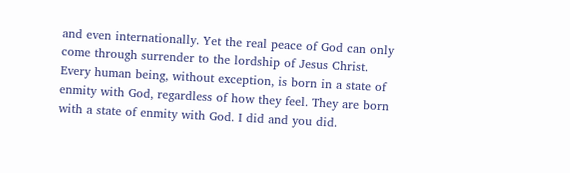and even internationally. Yet the real peace of God can only come through surrender to the lordship of Jesus Christ. Every human being, without exception, is born in a state of enmity with God, regardless of how they feel. They are born with a state of enmity with God. I did and you did.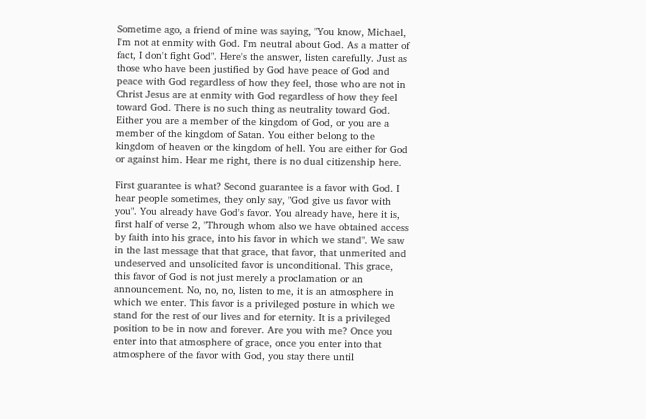Sometime ago, a friend of mine was saying, "You know, Michael, I'm not at enmity with God. I'm neutral about God. As a matter of fact, I don't fight God". Here's the answer, listen carefully. Just as those who have been justified by God have peace of God and peace with God regardless of how they feel, those who are not in Christ Jesus are at enmity with God regardless of how they feel toward God. There is no such thing as neutrality toward God. Either you are a member of the kingdom of God, or you are a member of the kingdom of Satan. You either belong to the kingdom of heaven or the kingdom of hell. You are either for God or against him. Hear me right, there is no dual citizenship here.

First guarantee is what? Second guarantee is a favor with God. I hear people sometimes, they only say, "God give us favor with you". You already have God's favor. You already have, here it is, first half of verse 2, "Through whom also we have obtained access by faith into his grace, into his favor in which we stand". We saw in the last message that that grace, that favor, that unmerited and undeserved and unsolicited favor is unconditional. This grace, this favor of God is not just merely a proclamation or an announcement. No, no, no, listen to me, it is an atmosphere in which we enter. This favor is a privileged posture in which we stand for the rest of our lives and for eternity. It is a privileged position to be in now and forever. Are you with me? Once you enter into that atmosphere of grace, once you enter into that atmosphere of the favor with God, you stay there until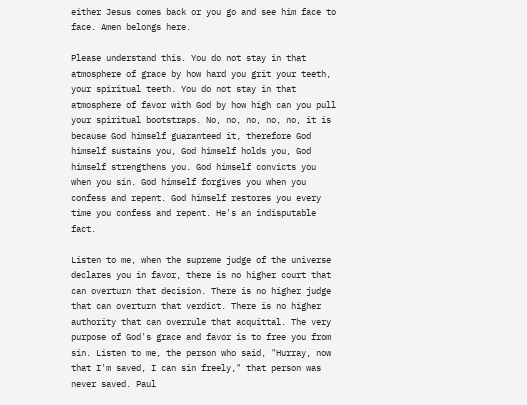either Jesus comes back or you go and see him face to face. Amen belongs here.

Please understand this. You do not stay in that atmosphere of grace by how hard you grit your teeth, your spiritual teeth. You do not stay in that atmosphere of favor with God by how high can you pull your spiritual bootstraps. No, no, no, no, no, it is because God himself guaranteed it, therefore God himself sustains you, God himself holds you, God himself strengthens you. God himself convicts you when you sin. God himself forgives you when you confess and repent. God himself restores you every time you confess and repent. He's an indisputable fact.

Listen to me, when the supreme judge of the universe declares you in favor, there is no higher court that can overturn that decision. There is no higher judge that can overturn that verdict. There is no higher authority that can overrule that acquittal. The very purpose of God's grace and favor is to free you from sin. Listen to me, the person who said, "Hurray, now that I'm saved, I can sin freely," that person was never saved. Paul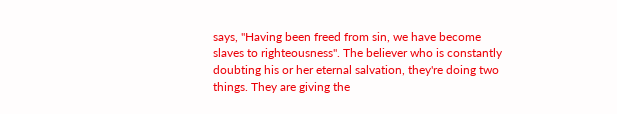says, "Having been freed from sin, we have become slaves to righteousness". The believer who is constantly doubting his or her eternal salvation, they're doing two things. They are giving the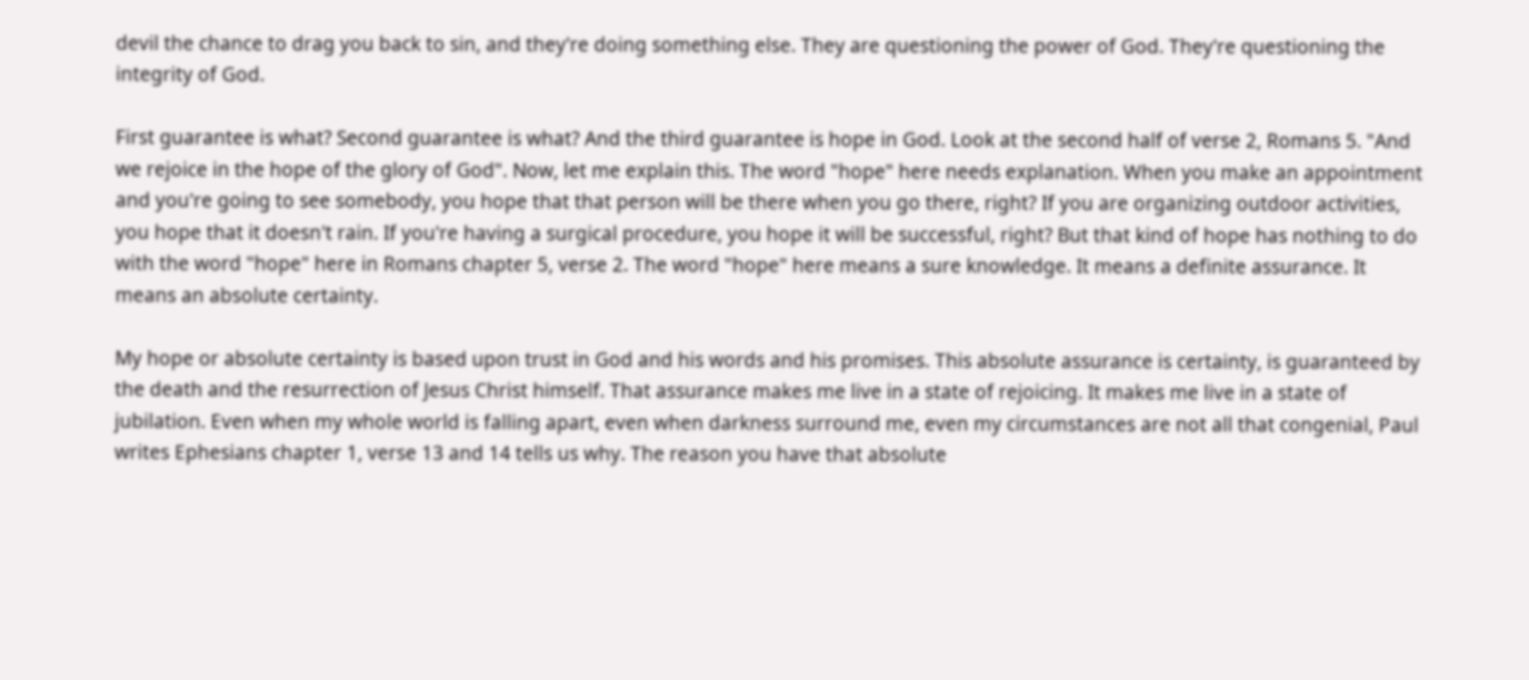devil the chance to drag you back to sin, and they're doing something else. They are questioning the power of God. They're questioning the integrity of God.

First guarantee is what? Second guarantee is what? And the third guarantee is hope in God. Look at the second half of verse 2, Romans 5. "And we rejoice in the hope of the glory of God". Now, let me explain this. The word "hope" here needs explanation. When you make an appointment and you're going to see somebody, you hope that that person will be there when you go there, right? If you are organizing outdoor activities, you hope that it doesn't rain. If you're having a surgical procedure, you hope it will be successful, right? But that kind of hope has nothing to do with the word "hope" here in Romans chapter 5, verse 2. The word "hope" here means a sure knowledge. It means a definite assurance. It means an absolute certainty.

My hope or absolute certainty is based upon trust in God and his words and his promises. This absolute assurance is certainty, is guaranteed by the death and the resurrection of Jesus Christ himself. That assurance makes me live in a state of rejoicing. It makes me live in a state of jubilation. Even when my whole world is falling apart, even when darkness surround me, even my circumstances are not all that congenial, Paul writes Ephesians chapter 1, verse 13 and 14 tells us why. The reason you have that absolute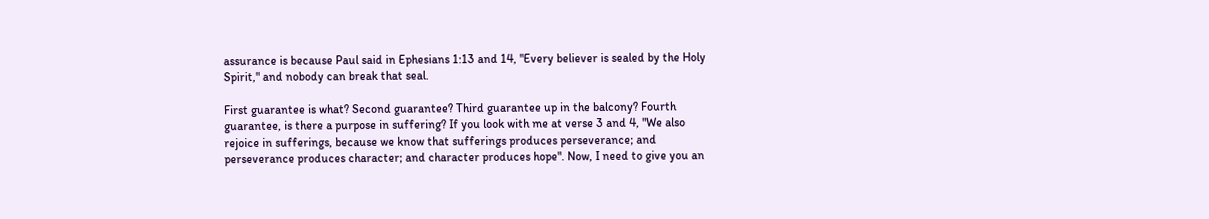assurance is because Paul said in Ephesians 1:13 and 14, "Every believer is sealed by the Holy Spirit," and nobody can break that seal.

First guarantee is what? Second guarantee? Third guarantee up in the balcony? Fourth guarantee, is there a purpose in suffering? If you look with me at verse 3 and 4, "We also rejoice in sufferings, because we know that sufferings produces perseverance; and perseverance produces character; and character produces hope". Now, I need to give you an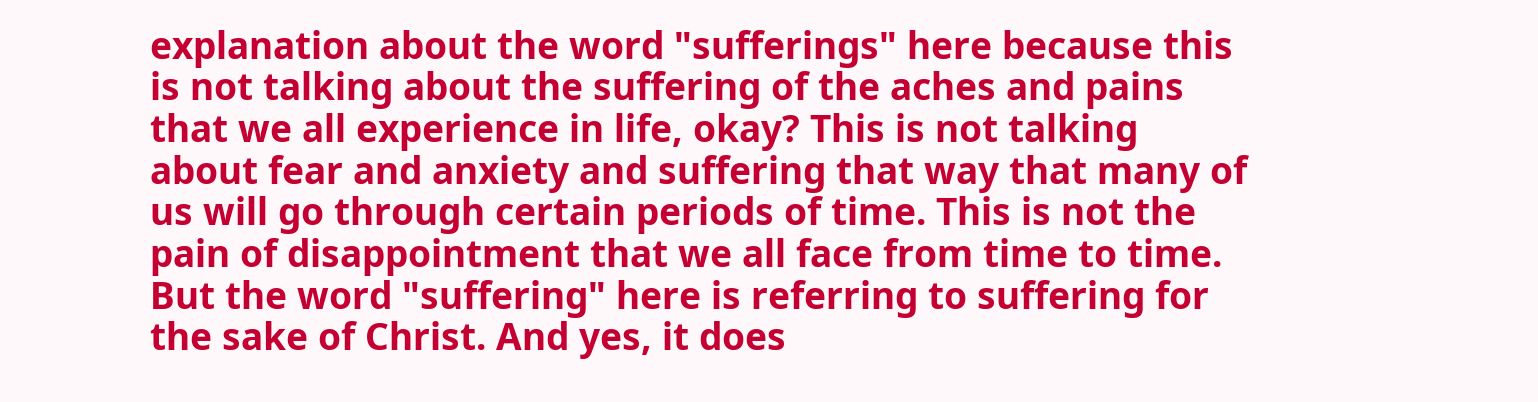explanation about the word "sufferings" here because this is not talking about the suffering of the aches and pains that we all experience in life, okay? This is not talking about fear and anxiety and suffering that way that many of us will go through certain periods of time. This is not the pain of disappointment that we all face from time to time. But the word "suffering" here is referring to suffering for the sake of Christ. And yes, it does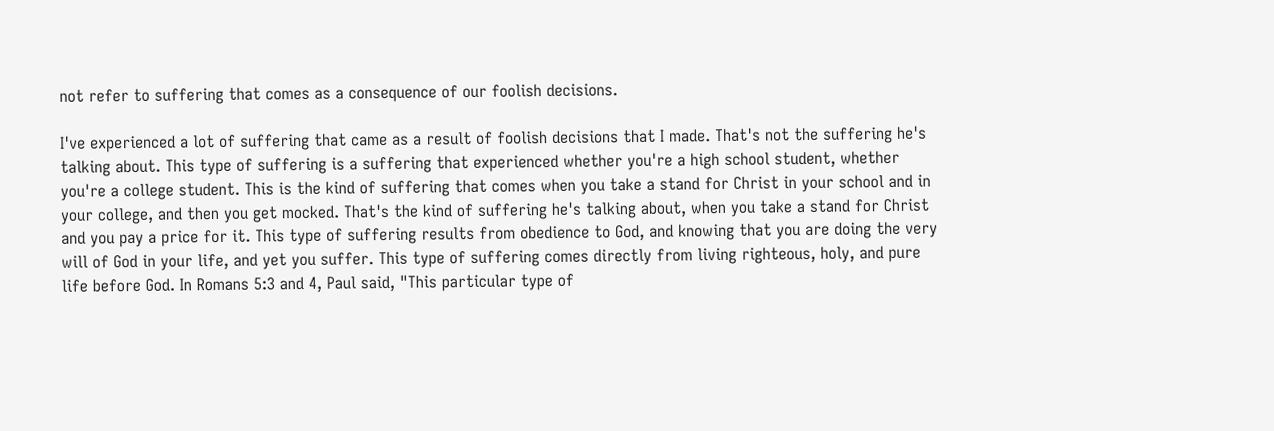not refer to suffering that comes as a consequence of our foolish decisions.

I've experienced a lot of suffering that came as a result of foolish decisions that I made. That's not the suffering he's talking about. This type of suffering is a suffering that experienced whether you're a high school student, whether you're a college student. This is the kind of suffering that comes when you take a stand for Christ in your school and in your college, and then you get mocked. That's the kind of suffering he's talking about, when you take a stand for Christ and you pay a price for it. This type of suffering results from obedience to God, and knowing that you are doing the very will of God in your life, and yet you suffer. This type of suffering comes directly from living righteous, holy, and pure life before God. In Romans 5:3 and 4, Paul said, "This particular type of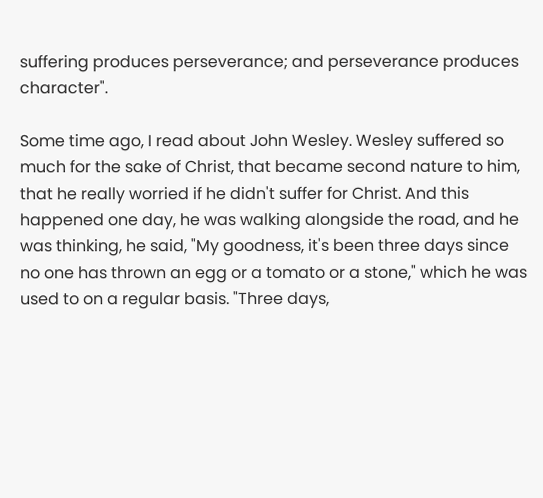suffering produces perseverance; and perseverance produces character".

Some time ago, I read about John Wesley. Wesley suffered so much for the sake of Christ, that became second nature to him, that he really worried if he didn't suffer for Christ. And this happened one day, he was walking alongside the road, and he was thinking, he said, "My goodness, it's been three days since no one has thrown an egg or a tomato or a stone," which he was used to on a regular basis. "Three days,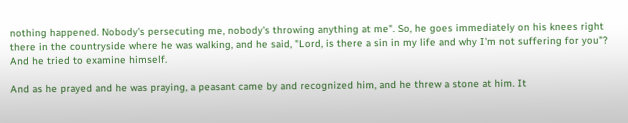nothing happened. Nobody's persecuting me, nobody's throwing anything at me". So, he goes immediately on his knees right there in the countryside where he was walking, and he said, "Lord, is there a sin in my life and why I'm not suffering for you"? And he tried to examine himself.

And as he prayed and he was praying, a peasant came by and recognized him, and he threw a stone at him. It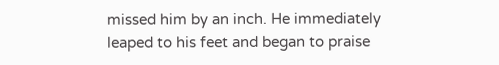missed him by an inch. He immediately leaped to his feet and began to praise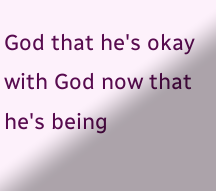God that he's okay with God now that he's being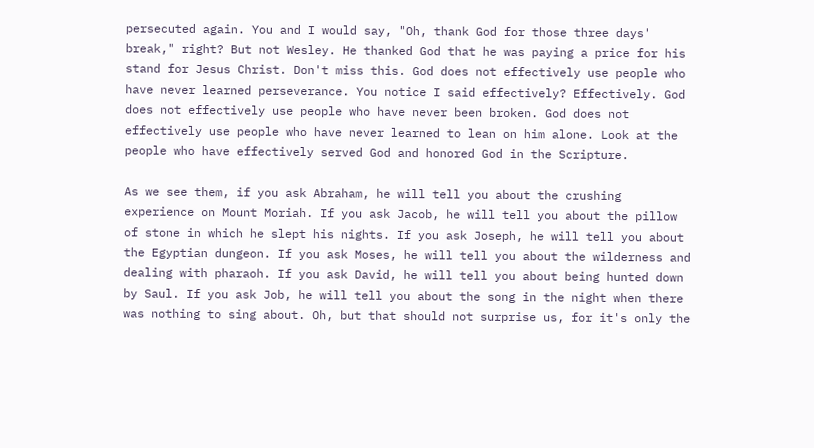persecuted again. You and I would say, "Oh, thank God for those three days' break," right? But not Wesley. He thanked God that he was paying a price for his stand for Jesus Christ. Don't miss this. God does not effectively use people who have never learned perseverance. You notice I said effectively? Effectively. God does not effectively use people who have never been broken. God does not effectively use people who have never learned to lean on him alone. Look at the people who have effectively served God and honored God in the Scripture.

As we see them, if you ask Abraham, he will tell you about the crushing experience on Mount Moriah. If you ask Jacob, he will tell you about the pillow of stone in which he slept his nights. If you ask Joseph, he will tell you about the Egyptian dungeon. If you ask Moses, he will tell you about the wilderness and dealing with pharaoh. If you ask David, he will tell you about being hunted down by Saul. If you ask Job, he will tell you about the song in the night when there was nothing to sing about. Oh, but that should not surprise us, for it's only the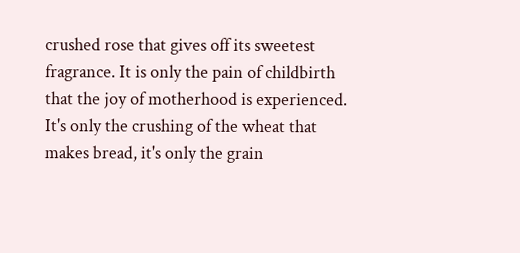crushed rose that gives off its sweetest fragrance. It is only the pain of childbirth that the joy of motherhood is experienced. It's only the crushing of the wheat that makes bread, it's only the grain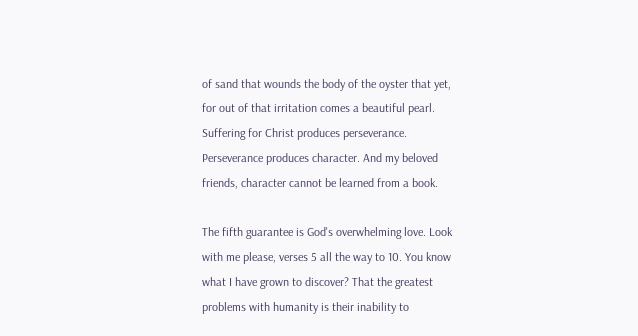of sand that wounds the body of the oyster that yet, for out of that irritation comes a beautiful pearl. Suffering for Christ produces perseverance. Perseverance produces character. And my beloved friends, character cannot be learned from a book.

The fifth guarantee is God's overwhelming love. Look with me please, verses 5 all the way to 10. You know what I have grown to discover? That the greatest problems with humanity is their inability to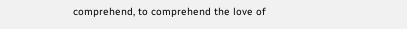comprehend, to comprehend the love of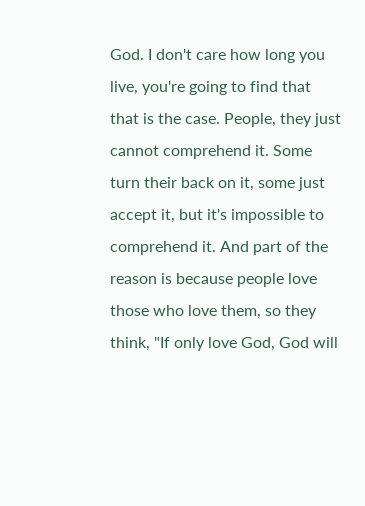God. I don't care how long you live, you're going to find that that is the case. People, they just cannot comprehend it. Some turn their back on it, some just accept it, but it's impossible to comprehend it. And part of the reason is because people love those who love them, so they think, "If only love God, God will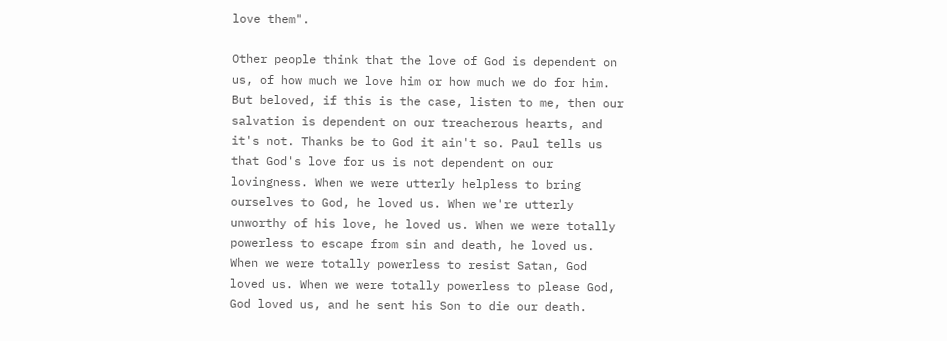love them".

Other people think that the love of God is dependent on us, of how much we love him or how much we do for him. But beloved, if this is the case, listen to me, then our salvation is dependent on our treacherous hearts, and it's not. Thanks be to God it ain't so. Paul tells us that God's love for us is not dependent on our lovingness. When we were utterly helpless to bring ourselves to God, he loved us. When we're utterly unworthy of his love, he loved us. When we were totally powerless to escape from sin and death, he loved us. When we were totally powerless to resist Satan, God loved us. When we were totally powerless to please God, God loved us, and he sent his Son to die our death.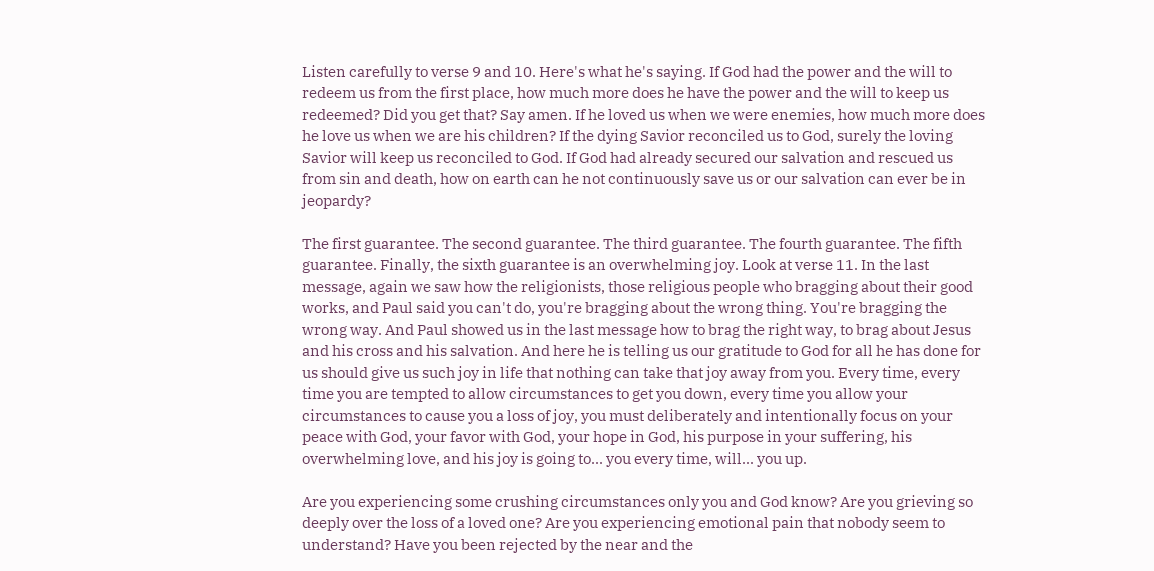Listen carefully to verse 9 and 10. Here's what he's saying. If God had the power and the will to redeem us from the first place, how much more does he have the power and the will to keep us redeemed? Did you get that? Say amen. If he loved us when we were enemies, how much more does he love us when we are his children? If the dying Savior reconciled us to God, surely the loving Savior will keep us reconciled to God. If God had already secured our salvation and rescued us from sin and death, how on earth can he not continuously save us or our salvation can ever be in jeopardy?

The first guarantee. The second guarantee. The third guarantee. The fourth guarantee. The fifth guarantee. Finally, the sixth guarantee is an overwhelming joy. Look at verse 11. In the last message, again we saw how the religionists, those religious people who bragging about their good works, and Paul said you can't do, you're bragging about the wrong thing. You're bragging the wrong way. And Paul showed us in the last message how to brag the right way, to brag about Jesus and his cross and his salvation. And here he is telling us our gratitude to God for all he has done for us should give us such joy in life that nothing can take that joy away from you. Every time, every time you are tempted to allow circumstances to get you down, every time you allow your circumstances to cause you a loss of joy, you must deliberately and intentionally focus on your peace with God, your favor with God, your hope in God, his purpose in your suffering, his overwhelming love, and his joy is going to... you every time, will... you up.

Are you experiencing some crushing circumstances only you and God know? Are you grieving so deeply over the loss of a loved one? Are you experiencing emotional pain that nobody seem to understand? Have you been rejected by the near and the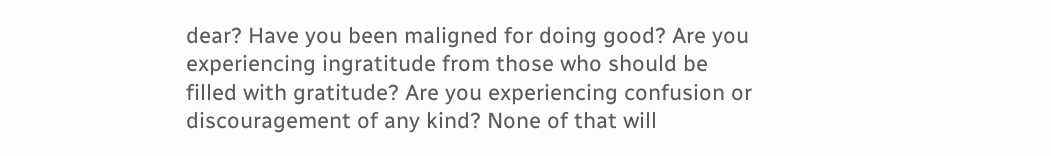dear? Have you been maligned for doing good? Are you experiencing ingratitude from those who should be filled with gratitude? Are you experiencing confusion or discouragement of any kind? None of that will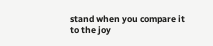stand when you compare it to the joy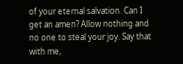of your eternal salvation. Can I get an amen? Allow nothing and no one to steal your joy. Say that with me,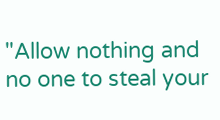"Allow nothing and no one to steal your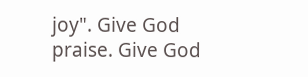joy". Give God praise. Give God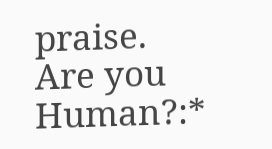praise.
Are you Human?:*